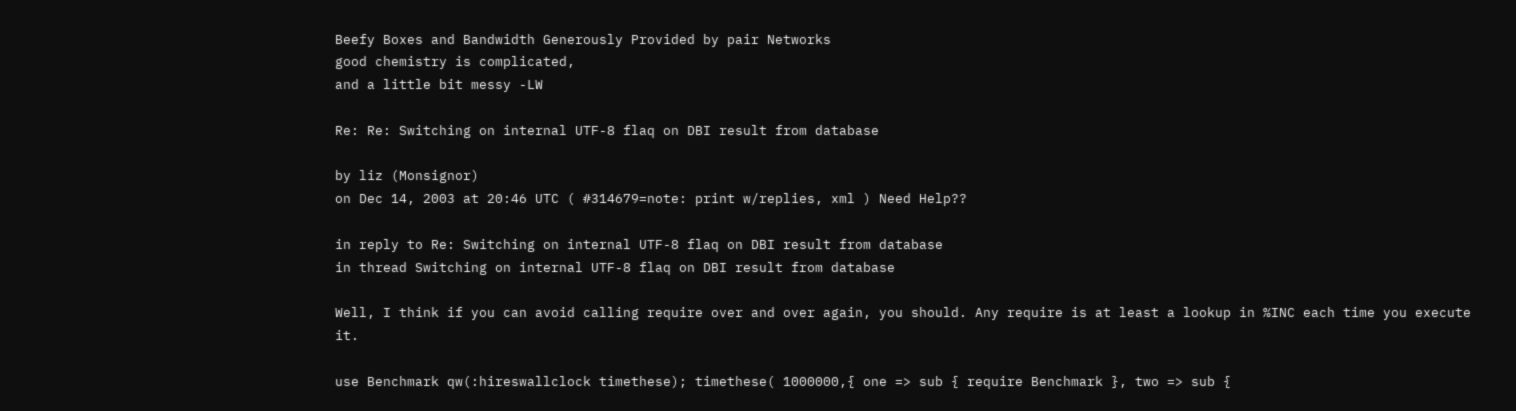Beefy Boxes and Bandwidth Generously Provided by pair Networks
good chemistry is complicated,
and a little bit messy -LW

Re: Re: Switching on internal UTF-8 flaq on DBI result from database

by liz (Monsignor)
on Dec 14, 2003 at 20:46 UTC ( #314679=note: print w/replies, xml ) Need Help??

in reply to Re: Switching on internal UTF-8 flaq on DBI result from database
in thread Switching on internal UTF-8 flaq on DBI result from database

Well, I think if you can avoid calling require over and over again, you should. Any require is at least a lookup in %INC each time you execute it.

use Benchmark qw(:hireswallclock timethese); timethese( 1000000,{ one => sub { require Benchmark }, two => sub {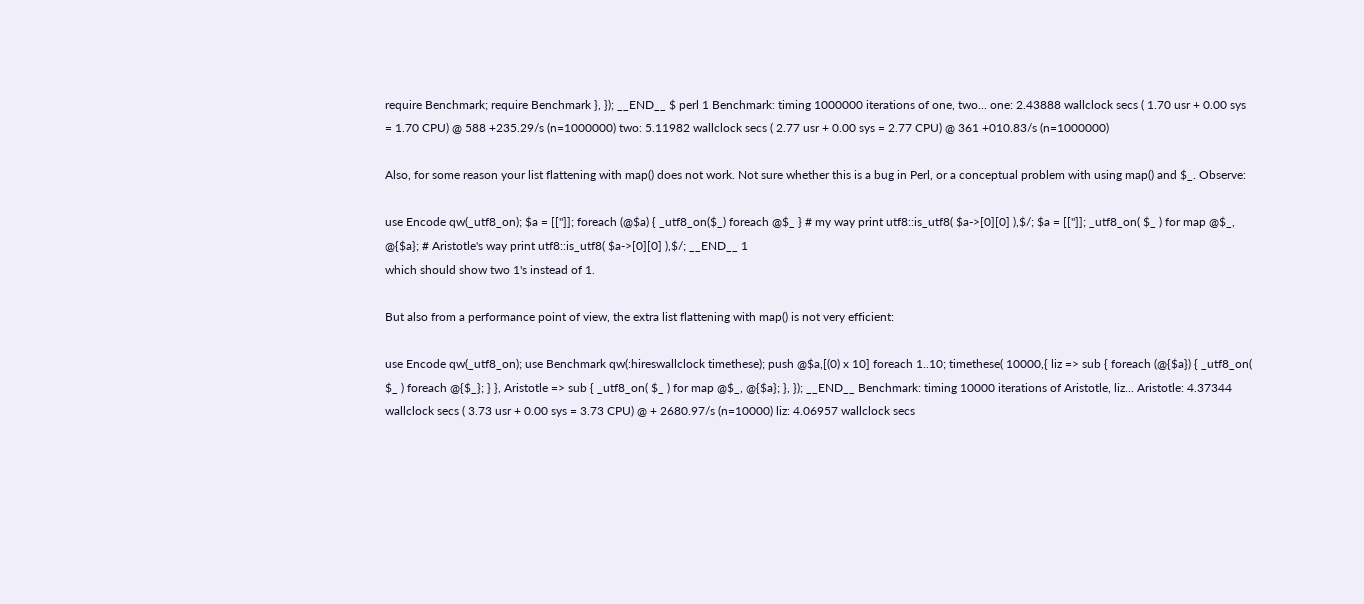require Benchmark; require Benchmark }, }); __END__ $ perl 1 Benchmark: timing 1000000 iterations of one, two... one: 2.43888 wallclock secs ( 1.70 usr + 0.00 sys = 1.70 CPU) @ 588 +235.29/s (n=1000000) two: 5.11982 wallclock secs ( 2.77 usr + 0.00 sys = 2.77 CPU) @ 361 +010.83/s (n=1000000)

Also, for some reason your list flattening with map() does not work. Not sure whether this is a bug in Perl, or a conceptual problem with using map() and $_. Observe:

use Encode qw(_utf8_on); $a = [['']]; foreach (@$a) { _utf8_on($_) foreach @$_ } # my way print utf8::is_utf8( $a->[0][0] ),$/; $a = [['']]; _utf8_on( $_ ) for map @$_, @{$a}; # Aristotle's way print utf8::is_utf8( $a->[0][0] ),$/; __END__ 1
which should show two 1's instead of 1.

But also from a performance point of view, the extra list flattening with map() is not very efficient:

use Encode qw(_utf8_on); use Benchmark qw(:hireswallclock timethese); push @$a,[(0) x 10] foreach 1..10; timethese( 10000,{ liz => sub { foreach (@{$a}) { _utf8_on( $_ ) foreach @{$_}; } }, Aristotle => sub { _utf8_on( $_ ) for map @$_, @{$a}; }, }); __END__ Benchmark: timing 10000 iterations of Aristotle, liz... Aristotle: 4.37344 wallclock secs ( 3.73 usr + 0.00 sys = 3.73 CPU) @ + 2680.97/s (n=10000) liz: 4.06957 wallclock secs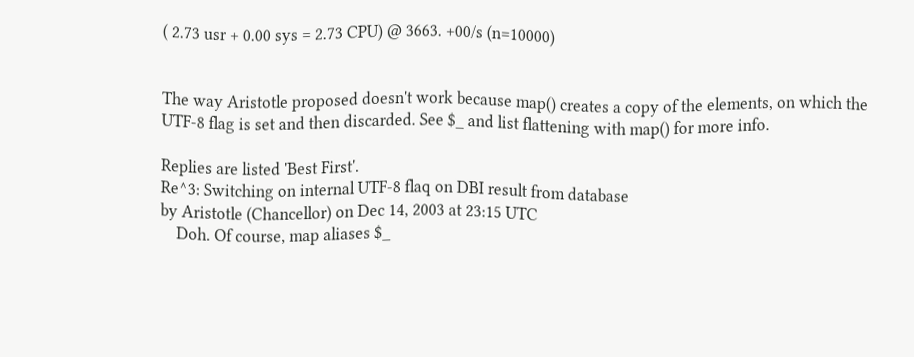( 2.73 usr + 0.00 sys = 2.73 CPU) @ 3663. +00/s (n=10000)


The way Aristotle proposed doesn't work because map() creates a copy of the elements, on which the UTF-8 flag is set and then discarded. See $_ and list flattening with map() for more info.

Replies are listed 'Best First'.
Re^3: Switching on internal UTF-8 flaq on DBI result from database
by Aristotle (Chancellor) on Dec 14, 2003 at 23:15 UTC
    Doh. Of course, map aliases $_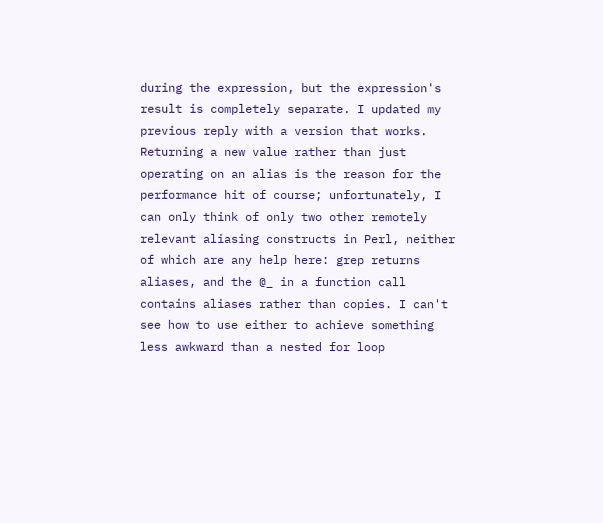during the expression, but the expression's result is completely separate. I updated my previous reply with a version that works. Returning a new value rather than just operating on an alias is the reason for the performance hit of course; unfortunately, I can only think of only two other remotely relevant aliasing constructs in Perl, neither of which are any help here: grep returns aliases, and the @_ in a function call contains aliases rather than copies. I can't see how to use either to achieve something less awkward than a nested for loop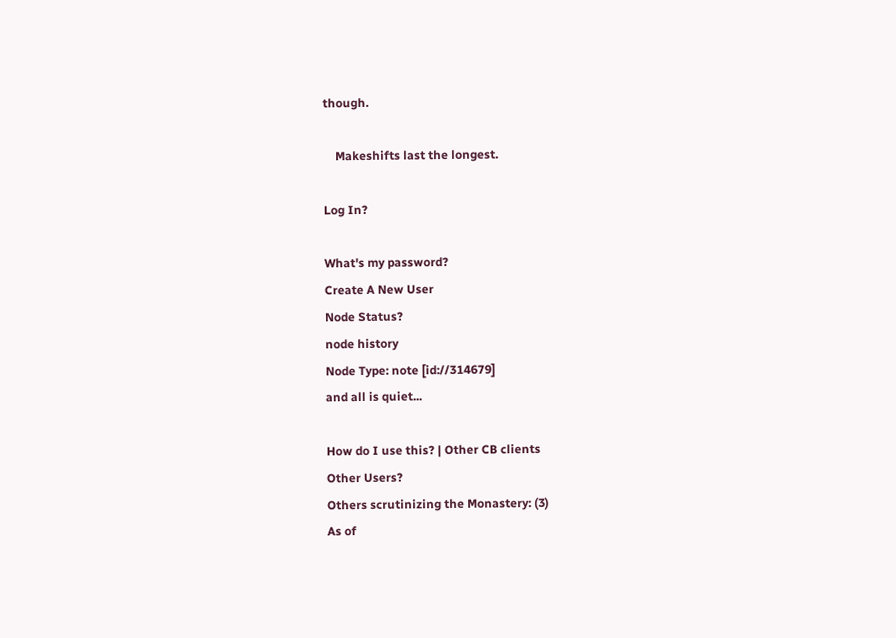though.

    Makeshifts last the longest.

Log In?

What's my password?
Create A New User
Node Status?
node history
Node Type: note [id://314679]
and all is quiet...

How do I use this? | Other CB clients
Other Users?
Others scrutinizing the Monastery: (3)
As of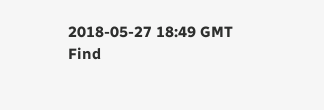2018-05-27 18:49 GMT
Find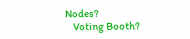Nodes?
    Voting Booth?